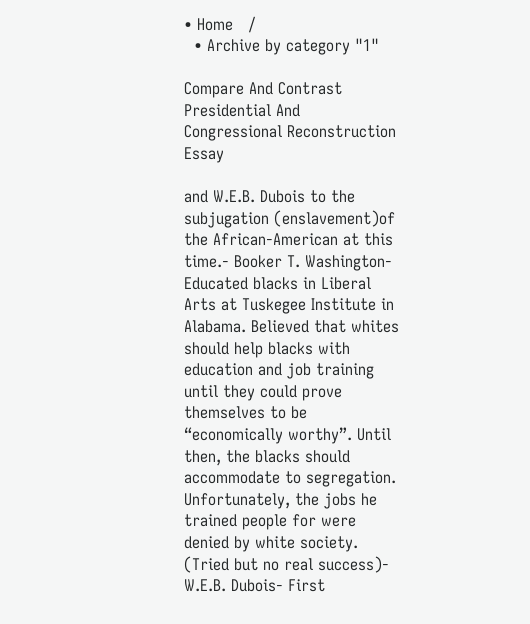• Home   /
  • Archive by category "1"

Compare And Contrast Presidential And Congressional Reconstruction Essay

and W.E.B. Dubois to the subjugation (enslavement)of the African-American at this time.- Booker T. Washington- Educated blacks in Liberal Arts at Tuskegee Institute in Alabama. Believed that whites should help blacks with education and job training until they could prove themselves to be “economically worthy”. Until then, the blacks should accommodate to segregation. Unfortunately, the jobs he trained people for were denied by white society. (Tried but no real success)- W.E.B. Dubois- First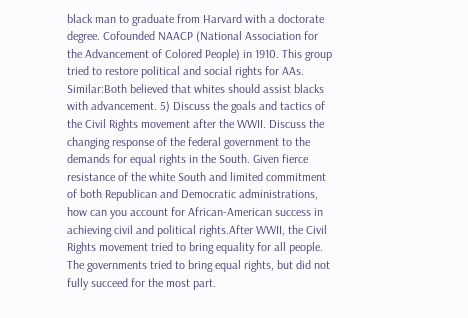black man to graduate from Harvard with a doctorate degree. Cofounded NAACP (National Association for the Advancement of Colored People) in 1910. This group tried to restore political and social rights for AAs. Similar:Both believed that whites should assist blacks with advancement. 5) Discuss the goals and tactics of the Civil Rights movement after the WWII. Discuss the changing response of the federal government to the demands for equal rights in the South. Given fierce resistance of the white South and limited commitment of both Republican and Democratic administrations, how can you account for African-American success in achieving civil and political rights.After WWII, the Civil Rights movement tried to bring equality for all people. The governments tried to bring equal rights, but did not fully succeed for the most part.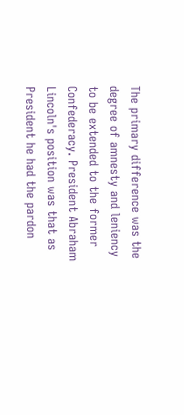The primary difference was the degree of amnesty and leniency to be extended to the former Confederacy. President Abraham Lincoln's position was that as President he had the pardon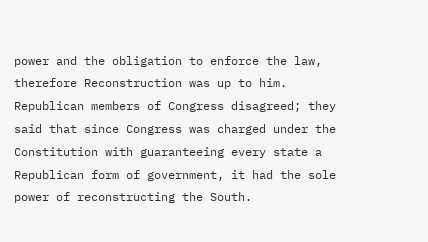power and the obligation to enforce the law, therefore Reconstruction was up to him. Republican members of Congress disagreed; they said that since Congress was charged under the Constitution with guaranteeing every state a Republican form of government, it had the sole power of reconstructing the South.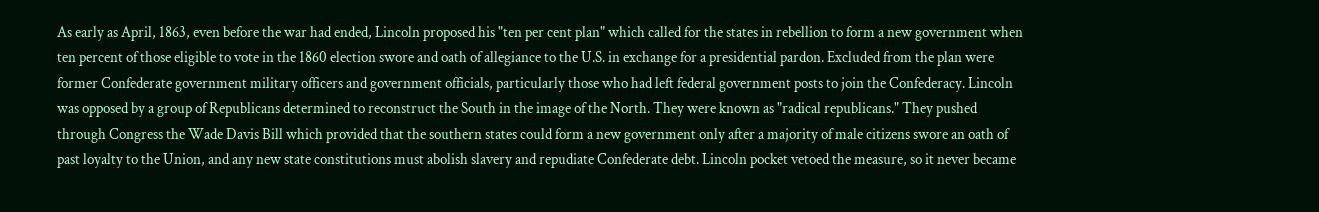As early as April, 1863, even before the war had ended, Lincoln proposed his "ten per cent plan" which called for the states in rebellion to form a new government when ten percent of those eligible to vote in the 1860 election swore and oath of allegiance to the U.S. in exchange for a presidential pardon. Excluded from the plan were former Confederate government military officers and government officials, particularly those who had left federal government posts to join the Confederacy. Lincoln was opposed by a group of Republicans determined to reconstruct the South in the image of the North. They were known as "radical republicans." They pushed through Congress the Wade Davis Bill which provided that the southern states could form a new government only after a majority of male citizens swore an oath of past loyalty to the Union, and any new state constitutions must abolish slavery and repudiate Confederate debt. Lincoln pocket vetoed the measure, so it never became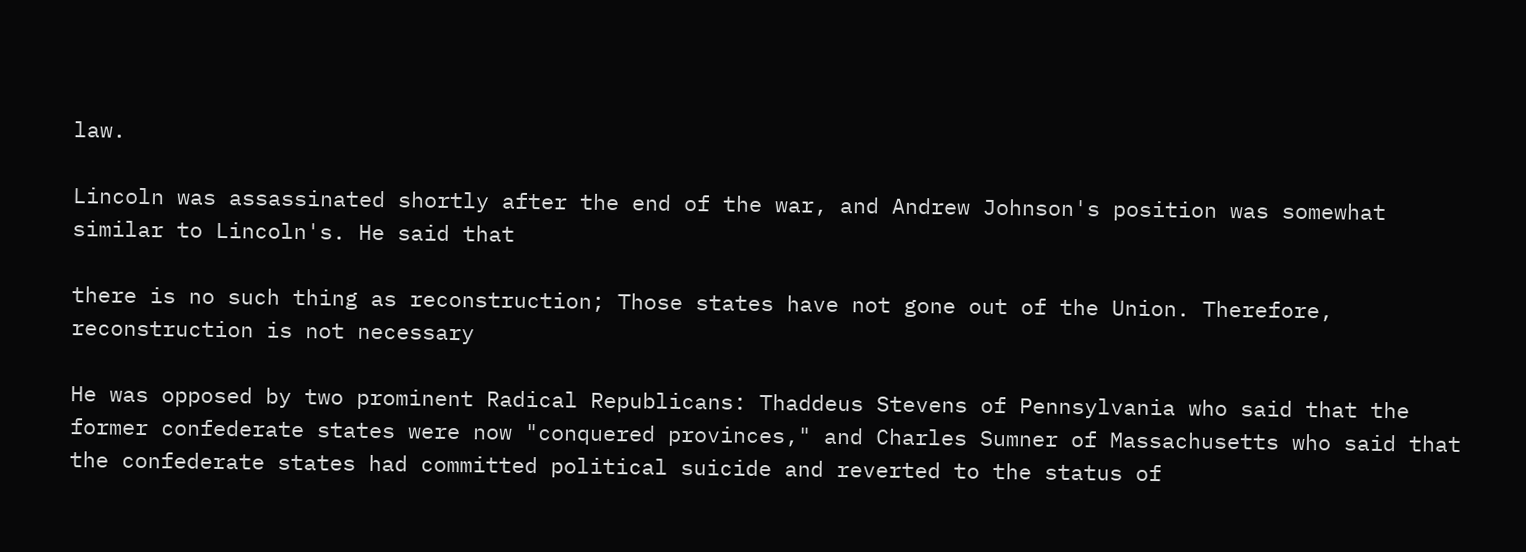law.

Lincoln was assassinated shortly after the end of the war, and Andrew Johnson's position was somewhat similar to Lincoln's. He said that

there is no such thing as reconstruction; Those states have not gone out of the Union. Therefore, reconstruction is not necessary

He was opposed by two prominent Radical Republicans: Thaddeus Stevens of Pennsylvania who said that the former confederate states were now "conquered provinces," and Charles Sumner of Massachusetts who said that the confederate states had committed political suicide and reverted to the status of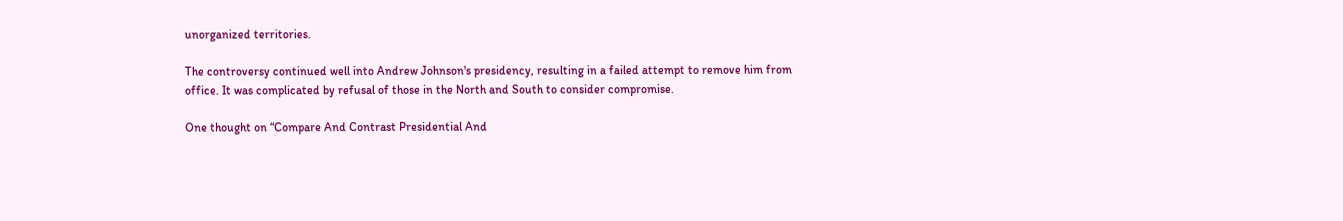unorganized territories.

The controversy continued well into Andrew Johnson's presidency, resulting in a failed attempt to remove him from office. It was complicated by refusal of those in the North and South to consider compromise.

One thought on “Compare And Contrast Presidential And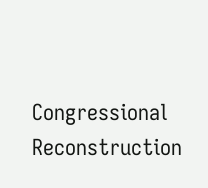Congressional Reconstruction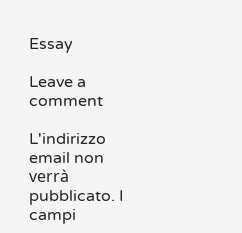Essay

Leave a comment

L'indirizzo email non verrà pubblicato. I campi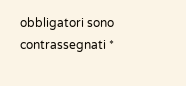obbligatori sono contrassegnati *